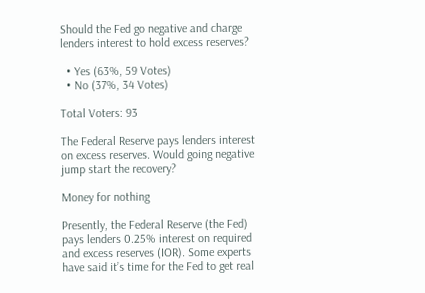Should the Fed go negative and charge lenders interest to hold excess reserves?

  • Yes (63%, 59 Votes)
  • No (37%, 34 Votes)

Total Voters: 93

The Federal Reserve pays lenders interest on excess reserves. Would going negative jump start the recovery?

Money for nothing

Presently, the Federal Reserve (the Fed) pays lenders 0.25% interest on required and excess reserves (IOR). Some experts have said it’s time for the Fed to get real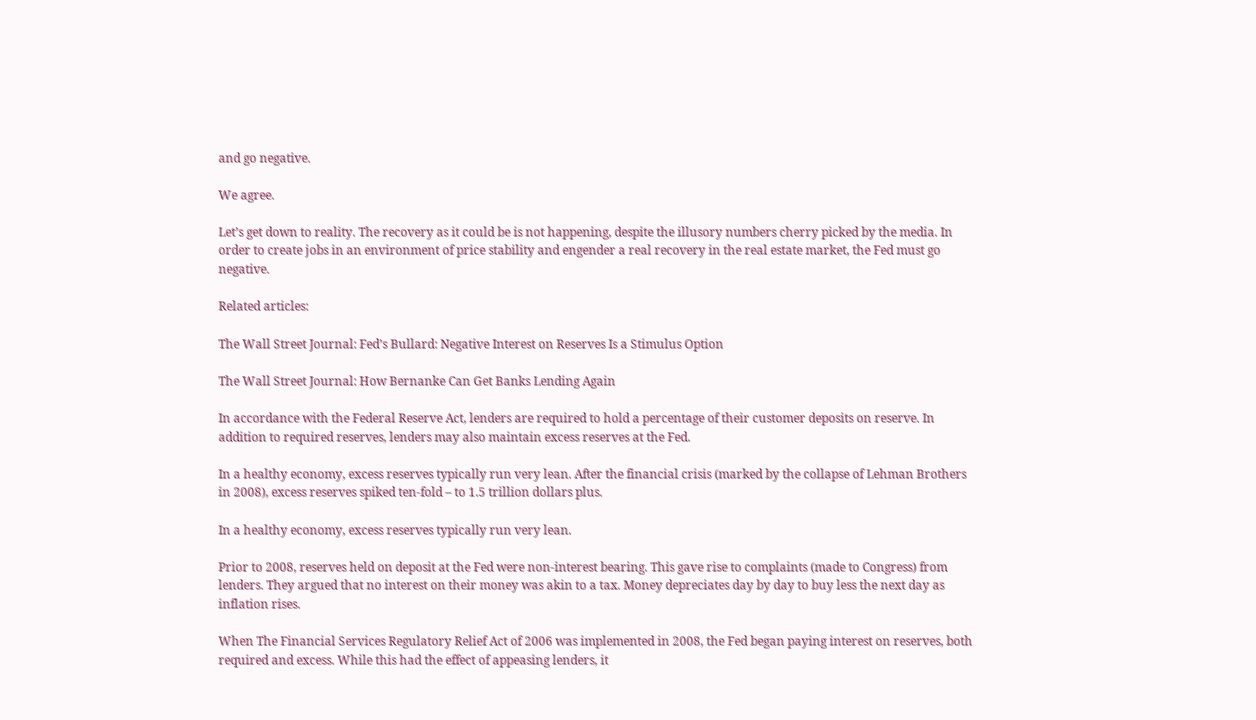and go negative.

We agree.

Let’s get down to reality. The recovery as it could be is not happening, despite the illusory numbers cherry picked by the media. In order to create jobs in an environment of price stability and engender a real recovery in the real estate market, the Fed must go negative.

Related articles:

The Wall Street Journal: Fed’s Bullard: Negative Interest on Reserves Is a Stimulus Option

The Wall Street Journal: How Bernanke Can Get Banks Lending Again

In accordance with the Federal Reserve Act, lenders are required to hold a percentage of their customer deposits on reserve. In addition to required reserves, lenders may also maintain excess reserves at the Fed.

In a healthy economy, excess reserves typically run very lean. After the financial crisis (marked by the collapse of Lehman Brothers in 2008), excess reserves spiked ten-fold – to 1.5 trillion dollars plus.

In a healthy economy, excess reserves typically run very lean.

Prior to 2008, reserves held on deposit at the Fed were non-interest bearing. This gave rise to complaints (made to Congress) from lenders. They argued that no interest on their money was akin to a tax. Money depreciates day by day to buy less the next day as inflation rises.

When The Financial Services Regulatory Relief Act of 2006 was implemented in 2008, the Fed began paying interest on reserves, both required and excess. While this had the effect of appeasing lenders, it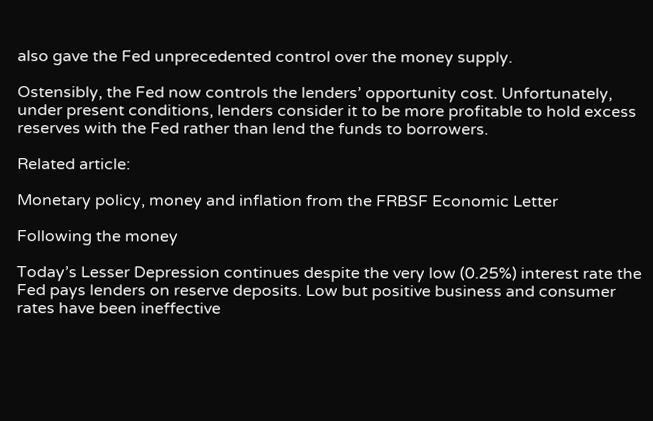also gave the Fed unprecedented control over the money supply.

Ostensibly, the Fed now controls the lenders’ opportunity cost. Unfortunately, under present conditions, lenders consider it to be more profitable to hold excess reserves with the Fed rather than lend the funds to borrowers.

Related article:

Monetary policy, money and inflation from the FRBSF Economic Letter

Following the money

Today’s Lesser Depression continues despite the very low (0.25%) interest rate the Fed pays lenders on reserve deposits. Low but positive business and consumer rates have been ineffective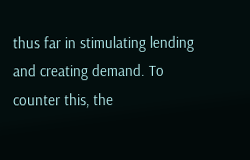thus far in stimulating lending and creating demand. To counter this, the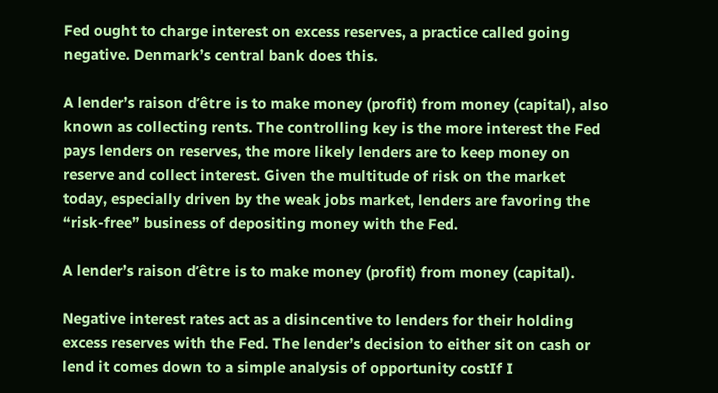Fed ought to charge interest on excess reserves, a practice called going negative. Denmark’s central bank does this.

A lender’s raison d’être is to make money (profit) from money (capital), also known as collecting rents. The controlling key is the more interest the Fed pays lenders on reserves, the more likely lenders are to keep money on reserve and collect interest. Given the multitude of risk on the market today, especially driven by the weak jobs market, lenders are favoring the “risk-free” business of depositing money with the Fed.

A lender’s raison d’être is to make money (profit) from money (capital).

Negative interest rates act as a disincentive to lenders for their holding excess reserves with the Fed. The lender’s decision to either sit on cash or lend it comes down to a simple analysis of opportunity costIf I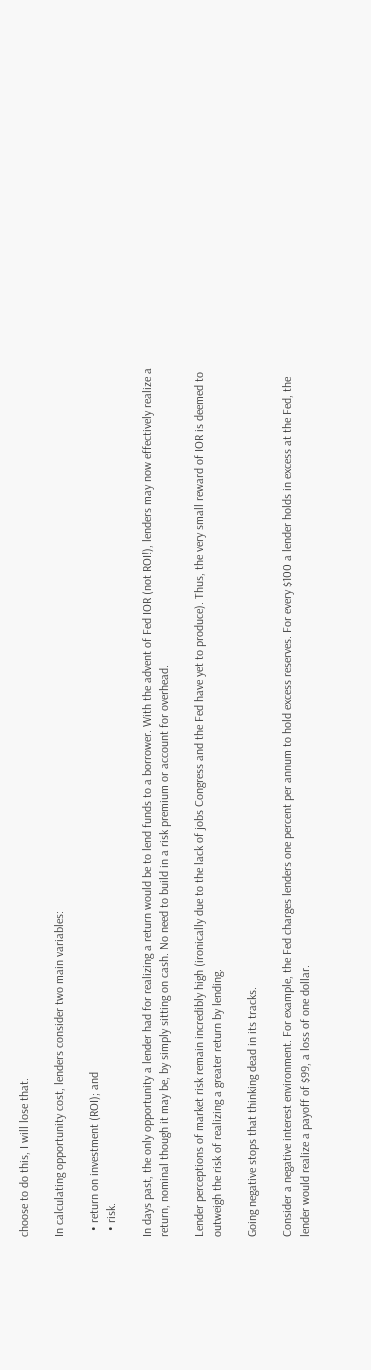choose to do this, I will lose that.

In calculating opportunity cost, lenders consider two main variables:

  • return on investment (ROI); and
  • risk.

In days past, the only opportunity a lender had for realizing a return would be to lend funds to a borrower. With the advent of Fed IOR (not ROI!), lenders may now effectively realize a return, nominal though it may be, by simply sitting on cash. No need to build in a risk premium or account for overhead.

Lender perceptions of market risk remain incredibly high (ironically due to the lack of jobs Congress and the Fed have yet to produce). Thus, the very small reward of IOR is deemed to outweigh the risk of realizing a greater return by lending.

Going negative stops that thinking dead in its tracks.

Consider a negative interest environment. For example, the Fed charges lenders one percent per annum to hold excess reserves. For every $100 a lender holds in excess at the Fed, the lender would realize a payoff of $99, a loss of one dollar.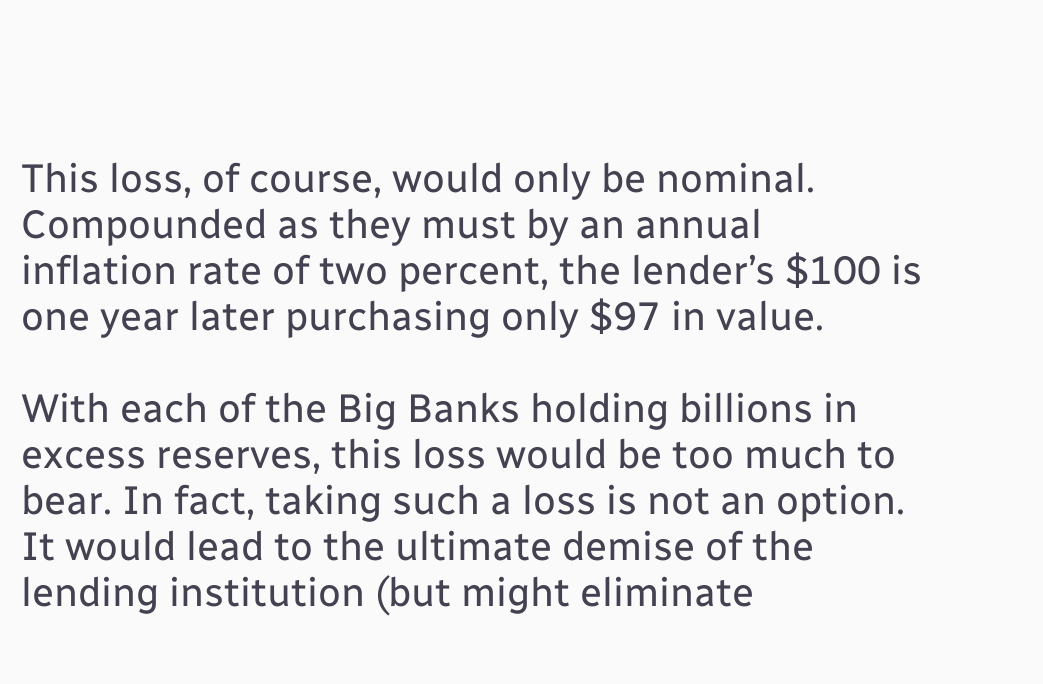This loss, of course, would only be nominal. Compounded as they must by an annual inflation rate of two percent, the lender’s $100 is one year later purchasing only $97 in value.

With each of the Big Banks holding billions in excess reserves, this loss would be too much to bear. In fact, taking such a loss is not an option. It would lead to the ultimate demise of the lending institution (but might eliminate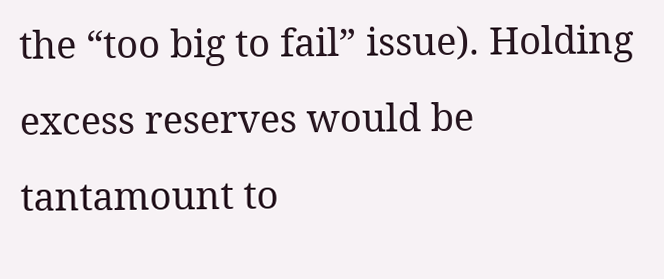the “too big to fail” issue). Holding excess reserves would be tantamount to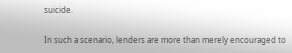suicide.

In such a scenario, lenders are more than merely encouraged to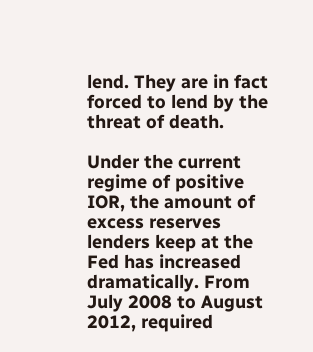lend. They are in fact forced to lend by the threat of death.

Under the current regime of positive IOR, the amount of excess reserves lenders keep at the Fed has increased dramatically. From July 2008 to August 2012, required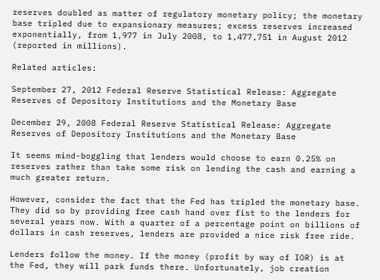reserves doubled as matter of regulatory monetary policy; the monetary base tripled due to expansionary measures; excess reserves increased exponentially, from 1,977 in July 2008, to 1,477,751 in August 2012 (reported in millions).

Related articles:

September 27, 2012 Federal Reserve Statistical Release: Aggregate Reserves of Depository Institutions and the Monetary Base

December 29, 2008 Federal Reserve Statistical Release: Aggregate Reserves of Depository Institutions and the Monetary Base

It seems mind-boggling that lenders would choose to earn 0.25% on reserves rather than take some risk on lending the cash and earning a much greater return.

However, consider the fact that the Fed has tripled the monetary base. They did so by providing free cash hand over fist to the lenders for several years now. With a quarter of a percentage point on billions of dollars in cash reserves, lenders are provided a nice risk free ride.

Lenders follow the money. If the money (profit by way of IOR) is at the Fed, they will park funds there. Unfortunately, job creation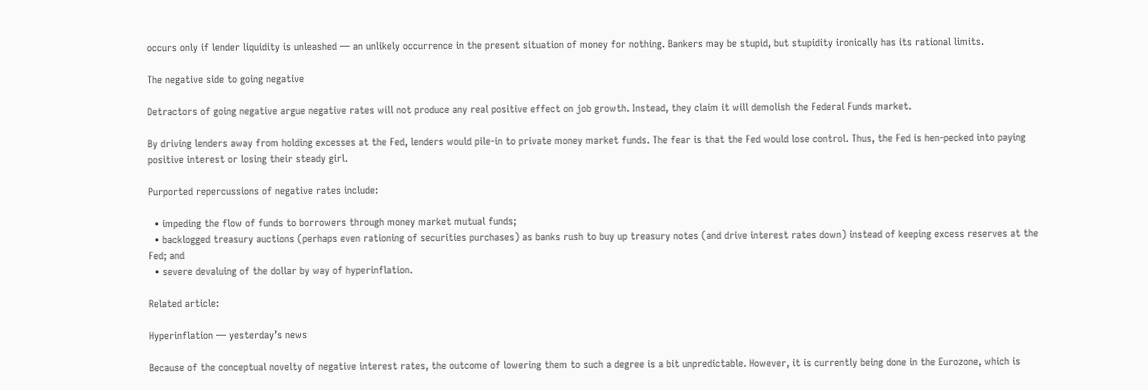occurs only if lender liquidity is unleashed — an unlikely occurrence in the present situation of money for nothing. Bankers may be stupid, but stupidity ironically has its rational limits.

The negative side to going negative

Detractors of going negative argue negative rates will not produce any real positive effect on job growth. Instead, they claim it will demolish the Federal Funds market.

By driving lenders away from holding excesses at the Fed, lenders would pile-in to private money market funds. The fear is that the Fed would lose control. Thus, the Fed is hen-pecked into paying positive interest or losing their steady girl.

Purported repercussions of negative rates include:

  • impeding the flow of funds to borrowers through money market mutual funds;
  • backlogged treasury auctions (perhaps even rationing of securities purchases) as banks rush to buy up treasury notes (and drive interest rates down) instead of keeping excess reserves at the Fed; and
  • severe devaluing of the dollar by way of hyperinflation.

Related article:

Hyperinflation — yesterday’s news

Because of the conceptual novelty of negative interest rates, the outcome of lowering them to such a degree is a bit unpredictable. However, it is currently being done in the Eurozone, which is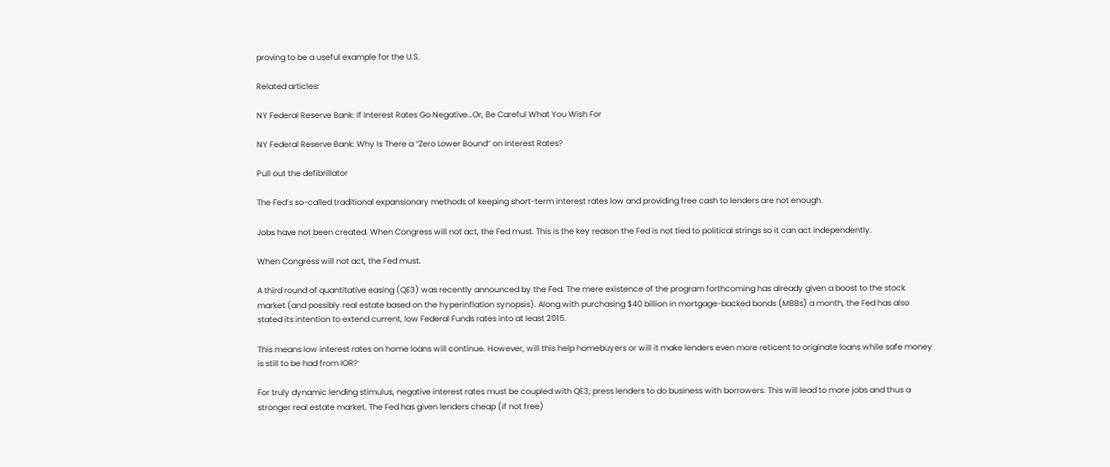proving to be a useful example for the U.S.

Related articles:

NY Federal Reserve Bank: If Interest Rates Go Negative…Or, Be Careful What You Wish For

NY Federal Reserve Bank: Why Is There a “Zero Lower Bound” on Interest Rates?

Pull out the defibrillator

The Fed’s so-called traditional expansionary methods of keeping short-term interest rates low and providing free cash to lenders are not enough.

Jobs have not been created. When Congress will not act, the Fed must. This is the key reason the Fed is not tied to political strings so it can act independently.

When Congress will not act, the Fed must.

A third round of quantitative easing (QE3) was recently announced by the Fed. The mere existence of the program forthcoming has already given a boost to the stock market (and possibly real estate based on the hyperinflation synopsis). Along with purchasing $40 billion in mortgage-backed bonds (MBBs) a month, the Fed has also stated its intention to extend current, low Federal Funds rates into at least 2015.

This means low interest rates on home loans will continue. However, will this help homebuyers or will it make lenders even more reticent to originate loans while safe money is still to be had from IOR?

For truly dynamic lending stimulus, negative interest rates must be coupled with QE3; press lenders to do business with borrowers. This will lead to more jobs and thus a stronger real estate market. The Fed has given lenders cheap (if not free)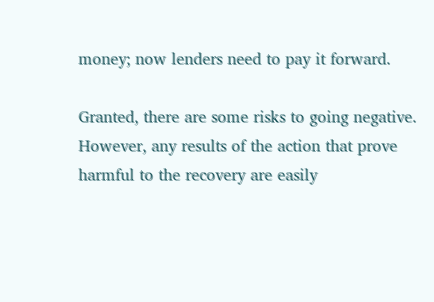money; now lenders need to pay it forward.

Granted, there are some risks to going negative. However, any results of the action that prove harmful to the recovery are easily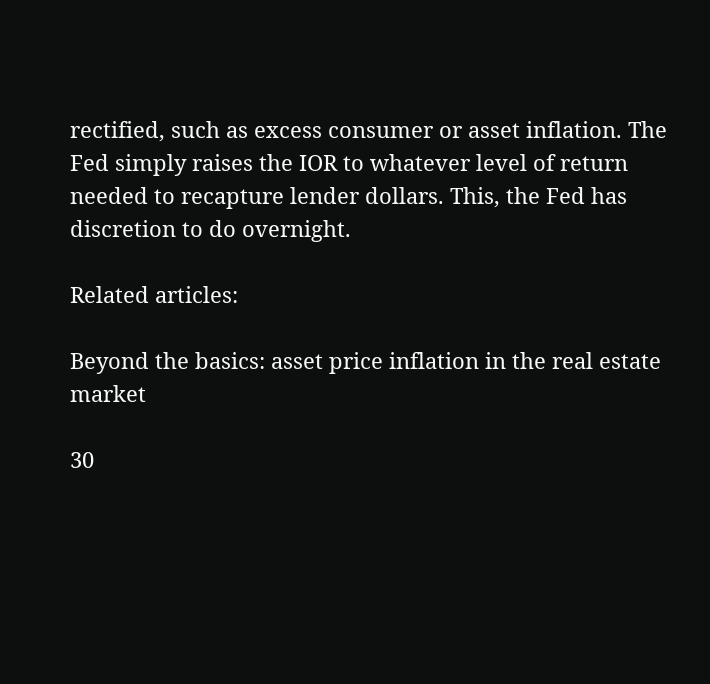rectified, such as excess consumer or asset inflation. The Fed simply raises the IOR to whatever level of return needed to recapture lender dollars. This, the Fed has discretion to do overnight.

Related articles:

Beyond the basics: asset price inflation in the real estate market

30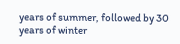years of summer, followed by 30 years of winter